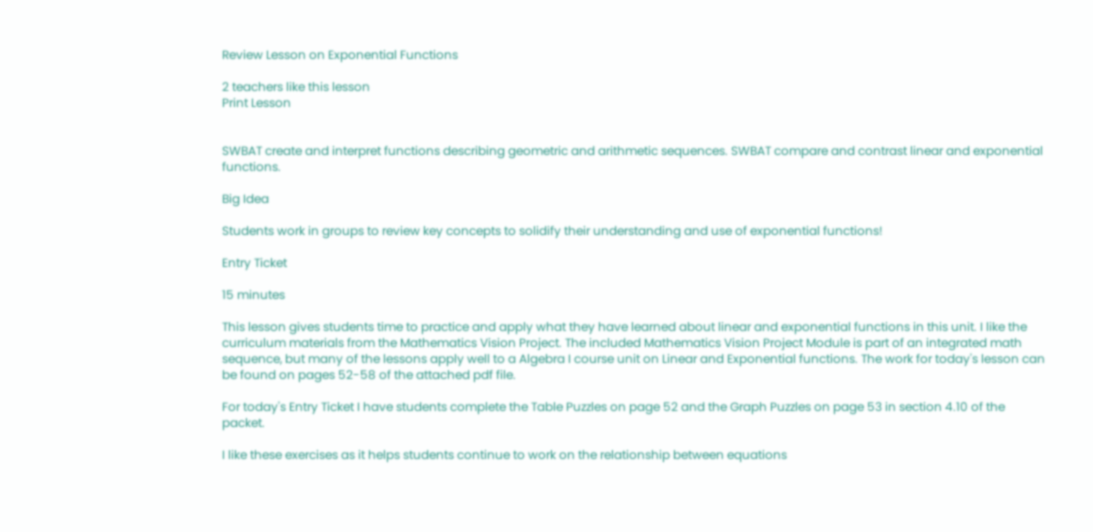Review Lesson on Exponential Functions

2 teachers like this lesson
Print Lesson


SWBAT create and interpret functions describing geometric and arithmetic sequences. SWBAT compare and contrast linear and exponential functions.

Big Idea

Students work in groups to review key concepts to solidify their understanding and use of exponential functions!

Entry Ticket

15 minutes

This lesson gives students time to practice and apply what they have learned about linear and exponential functions in this unit. I like the curriculum materials from the Mathematics Vision Project. The included Mathematics Vision Project Module is part of an integrated math sequence, but many of the lessons apply well to a Algebra I course unit on Linear and Exponential functions. The work for today's lesson can be found on pages 52-58 of the attached pdf file.

For today's Entry Ticket I have students complete the Table Puzzles on page 52 and the Graph Puzzles on page 53 in section 4.10 of the packet.

I like these exercises as it helps students continue to work on the relationship between equations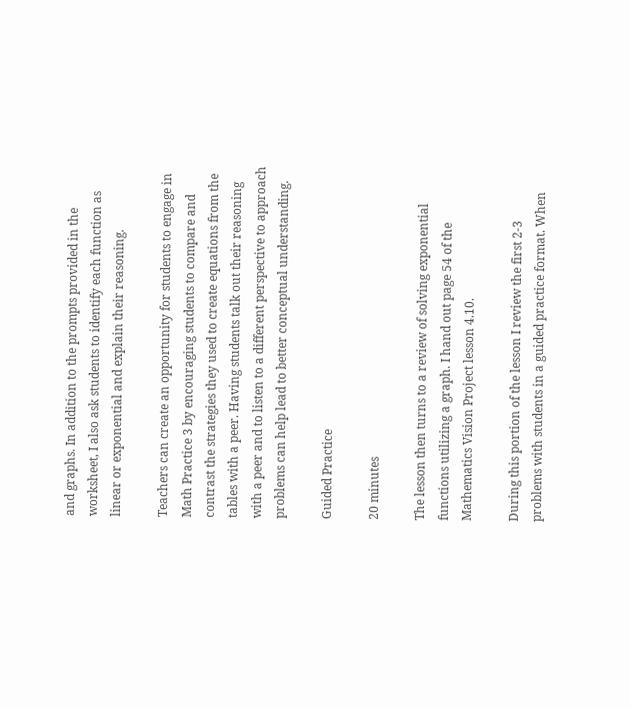and graphs. In addition to the prompts provided in the worksheet, I also ask students to identify each function as linear or exponential and explain their reasoning.

Teachers can create an opportunity for students to engage in Math Practice 3 by encouraging students to compare and contrast the strategies they used to create equations from the tables with a peer. Having students talk out their reasoning with a peer and to listen to a different perspective to approach problems can help lead to better conceptual understanding.

Guided Practice

20 minutes

The lesson then turns to a review of solving exponential functions utilizing a graph. I hand out page 54 of the Mathematics Vision Project lesson 4.10.

During this portion of the lesson I review the first 2-3 problems with students in a guided practice format. When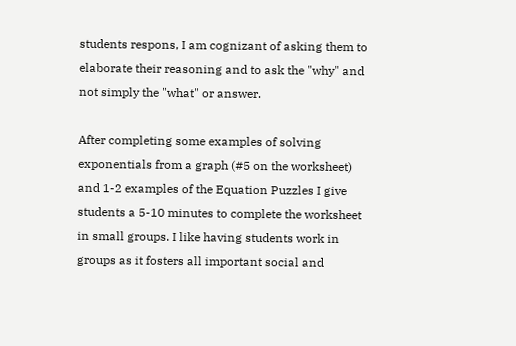students respons, I am cognizant of asking them to elaborate their reasoning and to ask the "why" and not simply the "what" or answer.

After completing some examples of solving exponentials from a graph (#5 on the worksheet) and 1-2 examples of the Equation Puzzles I give students a 5-10 minutes to complete the worksheet in small groups. I like having students work in groups as it fosters all important social and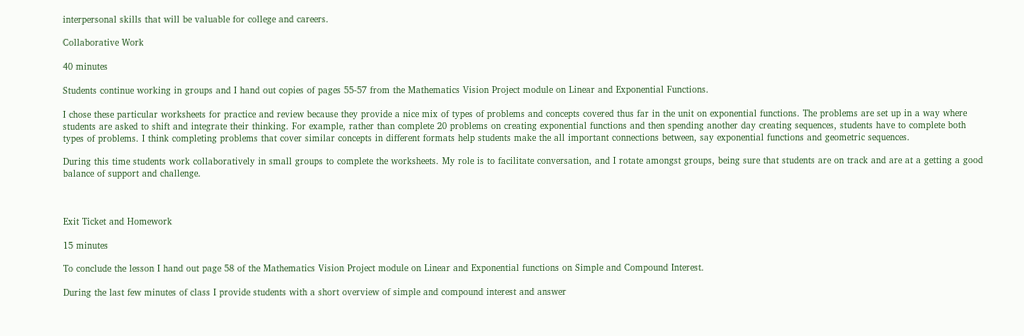interpersonal skills that will be valuable for college and careers.

Collaborative Work

40 minutes

Students continue working in groups and I hand out copies of pages 55-57 from the Mathematics Vision Project module on Linear and Exponential Functions.

I chose these particular worksheets for practice and review because they provide a nice mix of types of problems and concepts covered thus far in the unit on exponential functions. The problems are set up in a way where students are asked to shift and integrate their thinking. For example, rather than complete 20 problems on creating exponential functions and then spending another day creating sequences, students have to complete both types of problems. I think completing problems that cover similar concepts in different formats help students make the all important connections between, say exponential functions and geometric sequences.

During this time students work collaboratively in small groups to complete the worksheets. My role is to facilitate conversation, and I rotate amongst groups, being sure that students are on track and are at a getting a good balance of support and challenge.



Exit Ticket and Homework

15 minutes

To conclude the lesson I hand out page 58 of the Mathematics Vision Project module on Linear and Exponential functions on Simple and Compound Interest.

During the last few minutes of class I provide students with a short overview of simple and compound interest and answer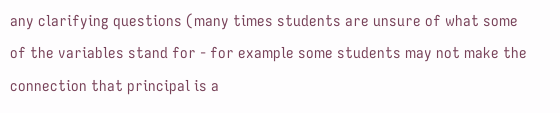any clarifying questions (many times students are unsure of what some of the variables stand for - for example some students may not make the connection that principal is a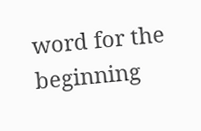word for the beginning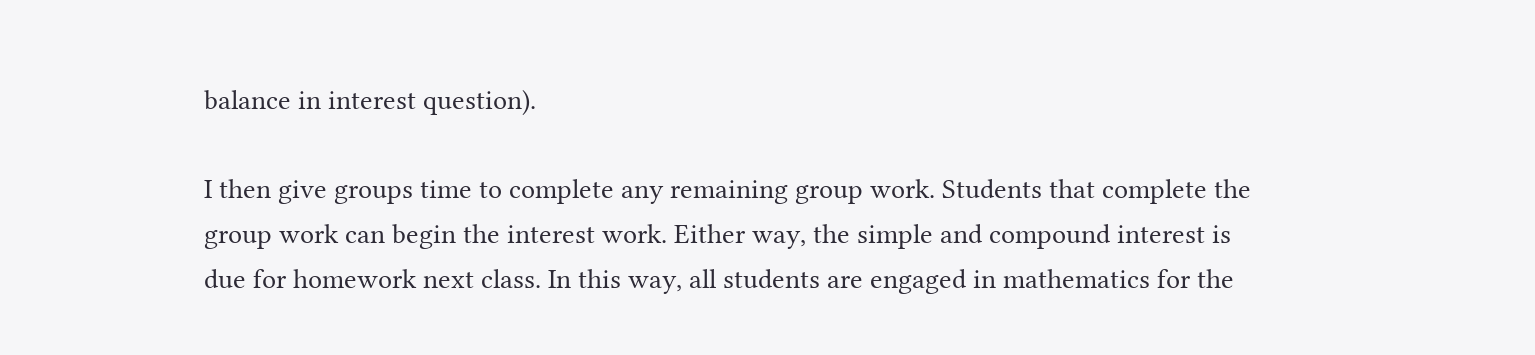balance in interest question).

I then give groups time to complete any remaining group work. Students that complete the group work can begin the interest work. Either way, the simple and compound interest is due for homework next class. In this way, all students are engaged in mathematics for the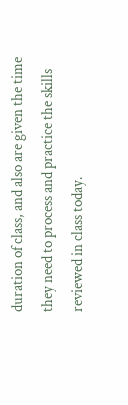duration of class, and also are given the time they need to process and practice the skills reviewed in class today.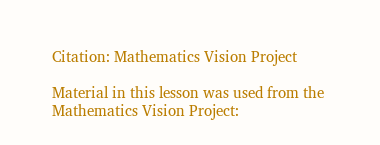Citation: Mathematics Vision Project

Material in this lesson was used from the Mathematics Vision Project: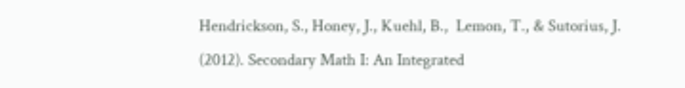Hendrickson, S., Honey, J., Kuehl, B.,  Lemon, T., & Sutorius, J. (2012). Secondary Math I: An Integrated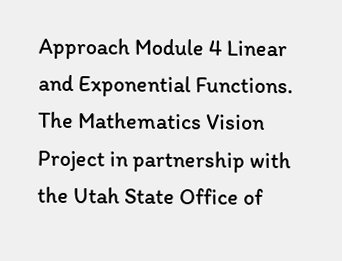Approach Module 4 Linear and Exponential Functions. The Mathematics Vision Project in partnership with the Utah State Office of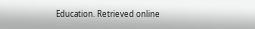Education. Retrieved online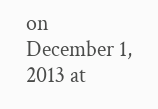on December 1, 2013 at